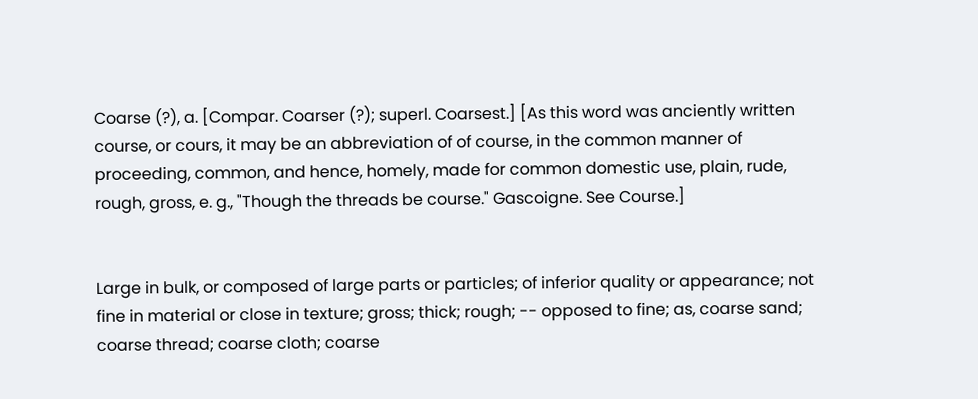Coarse (?), a. [Compar. Coarser (?); superl. Coarsest.] [As this word was anciently written course, or cours, it may be an abbreviation of of course, in the common manner of proceeding, common, and hence, homely, made for common domestic use, plain, rude, rough, gross, e. g., "Though the threads be course." Gascoigne. See Course.]


Large in bulk, or composed of large parts or particles; of inferior quality or appearance; not fine in material or close in texture; gross; thick; rough; -- opposed to fine; as, coarse sand; coarse thread; coarse cloth; coarse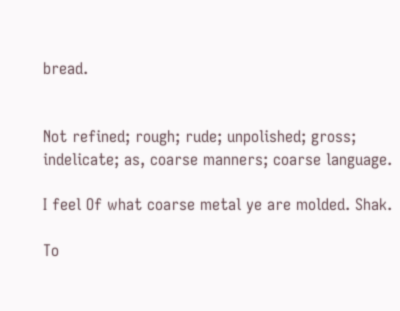bread.


Not refined; rough; rude; unpolished; gross; indelicate; as, coarse manners; coarse language.

I feel Of what coarse metal ye are molded. Shak.

To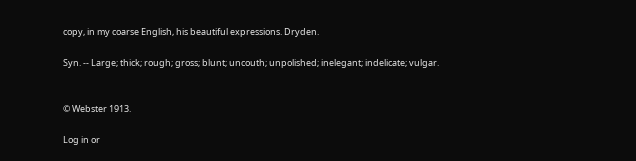copy, in my coarse English, his beautiful expressions. Dryden.

Syn. -- Large; thick; rough; gross; blunt; uncouth; unpolished; inelegant; indelicate; vulgar.


© Webster 1913.

Log in or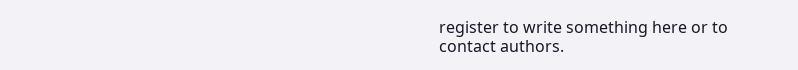register to write something here or to contact authors.